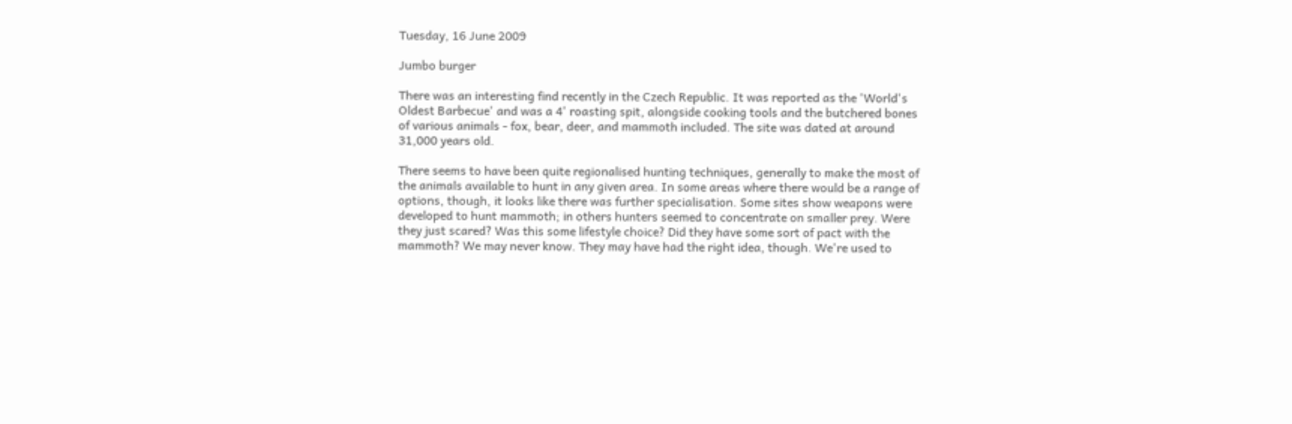Tuesday, 16 June 2009

Jumbo burger

There was an interesting find recently in the Czech Republic. It was reported as the 'World's Oldest Barbecue' and was a 4' roasting spit, alongside cooking tools and the butchered bones of various animals - fox, bear, deer, and mammoth included. The site was dated at around 31,000 years old.

There seems to have been quite regionalised hunting techniques, generally to make the most of the animals available to hunt in any given area. In some areas where there would be a range of options, though, it looks like there was further specialisation. Some sites show weapons were developed to hunt mammoth; in others hunters seemed to concentrate on smaller prey. Were they just scared? Was this some lifestyle choice? Did they have some sort of pact with the mammoth? We may never know. They may have had the right idea, though. We're used to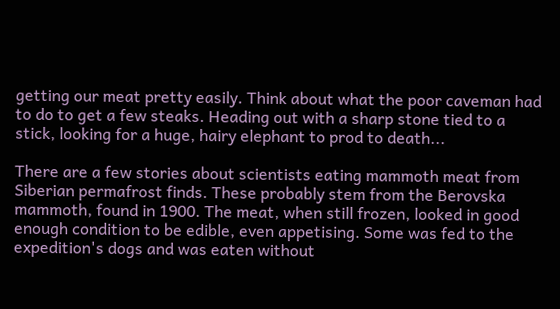getting our meat pretty easily. Think about what the poor caveman had to do to get a few steaks. Heading out with a sharp stone tied to a stick, looking for a huge, hairy elephant to prod to death...

There are a few stories about scientists eating mammoth meat from Siberian permafrost finds. These probably stem from the Berovska mammoth, found in 1900. The meat, when still frozen, looked in good enough condition to be edible, even appetising. Some was fed to the expedition's dogs and was eaten without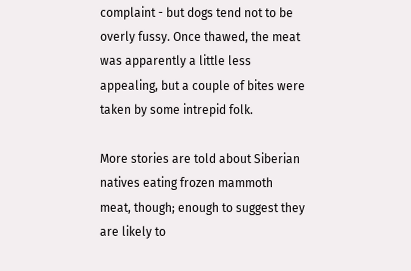complaint - but dogs tend not to be overly fussy. Once thawed, the meat was apparently a little less appealing, but a couple of bites were taken by some intrepid folk.

More stories are told about Siberian natives eating frozen mammoth meat, though; enough to suggest they are likely to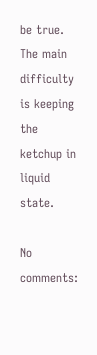be true. The main difficulty is keeping the ketchup in liquid state.

No comments: